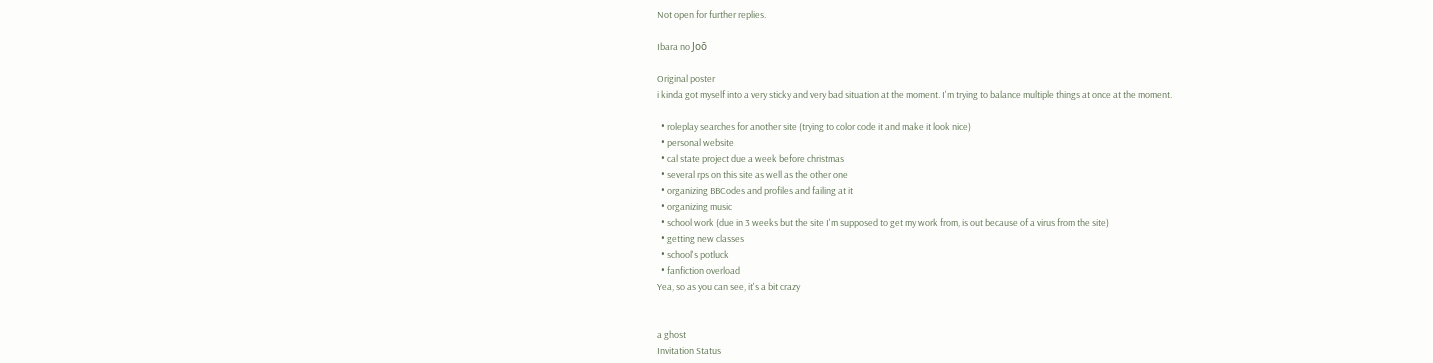Not open for further replies.

Ibara no Joō

Original poster
i kinda got myself into a very sticky and very bad situation at the moment. I'm trying to balance multiple things at once at the moment.

  • roleplay searches for another site (trying to color code it and make it look nice)
  • personal website
  • cal state project due a week before christmas
  • several rps on this site as well as the other one
  • organizing BBCodes and profiles and failing at it
  • organizing music
  • school work (due in 3 weeks but the site I'm supposed to get my work from, is out because of a virus from the site)
  • getting new classes
  • school's potluck
  • fanfiction overload
Yea, so as you can see, it's a bit crazy


a ghost
Invitation Status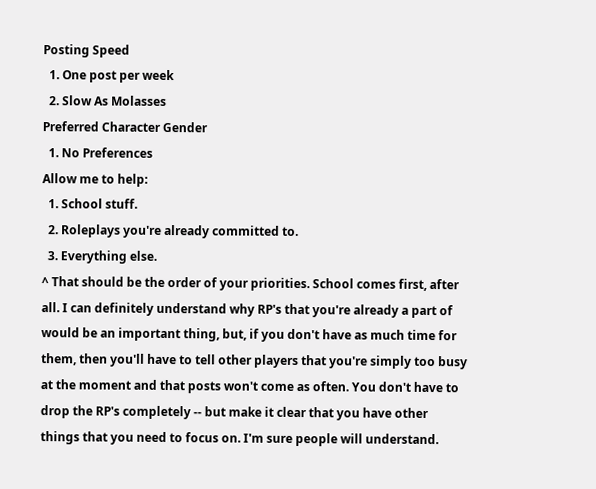Posting Speed
  1. One post per week
  2. Slow As Molasses
Preferred Character Gender
  1. No Preferences
Allow me to help:
  1. School stuff.
  2. Roleplays you're already committed to.
  3. Everything else.
^ That should be the order of your priorities. School comes first, after all. I can definitely understand why RP's that you're already a part of would be an important thing, but, if you don't have as much time for them, then you'll have to tell other players that you're simply too busy at the moment and that posts won't come as often. You don't have to drop the RP's completely -- but make it clear that you have other things that you need to focus on. I'm sure people will understand.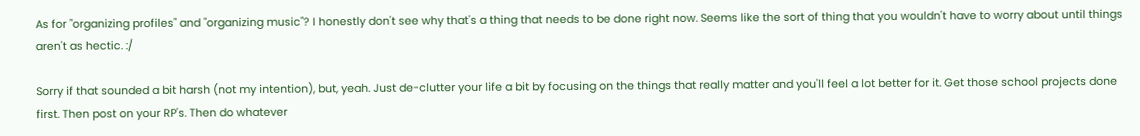As for "organizing profiles" and "organizing music"? I honestly don't see why that's a thing that needs to be done right now. Seems like the sort of thing that you wouldn't have to worry about until things aren't as hectic. :/

Sorry if that sounded a bit harsh (not my intention), but, yeah. Just de-clutter your life a bit by focusing on the things that really matter and you'll feel a lot better for it. Get those school projects done first. Then post on your RP's. Then do whatever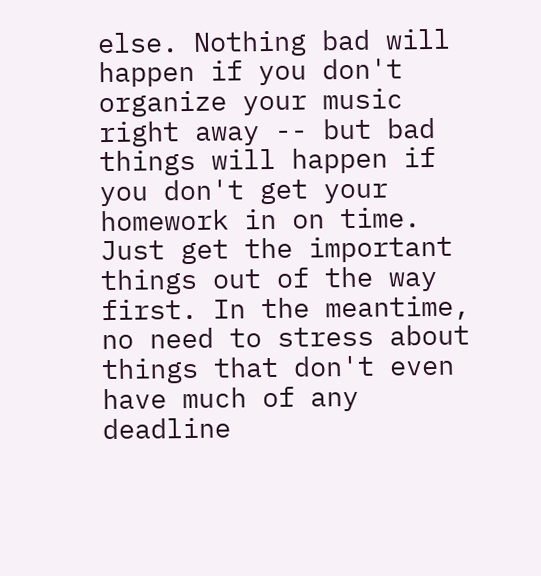else. Nothing bad will happen if you don't organize your music right away -- but bad things will happen if you don't get your homework in on time. Just get the important things out of the way first. In the meantime, no need to stress about things that don't even have much of any deadline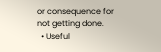or consequence for not getting done.
  • Useful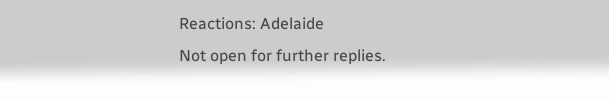Reactions: Adelaide
Not open for further replies.